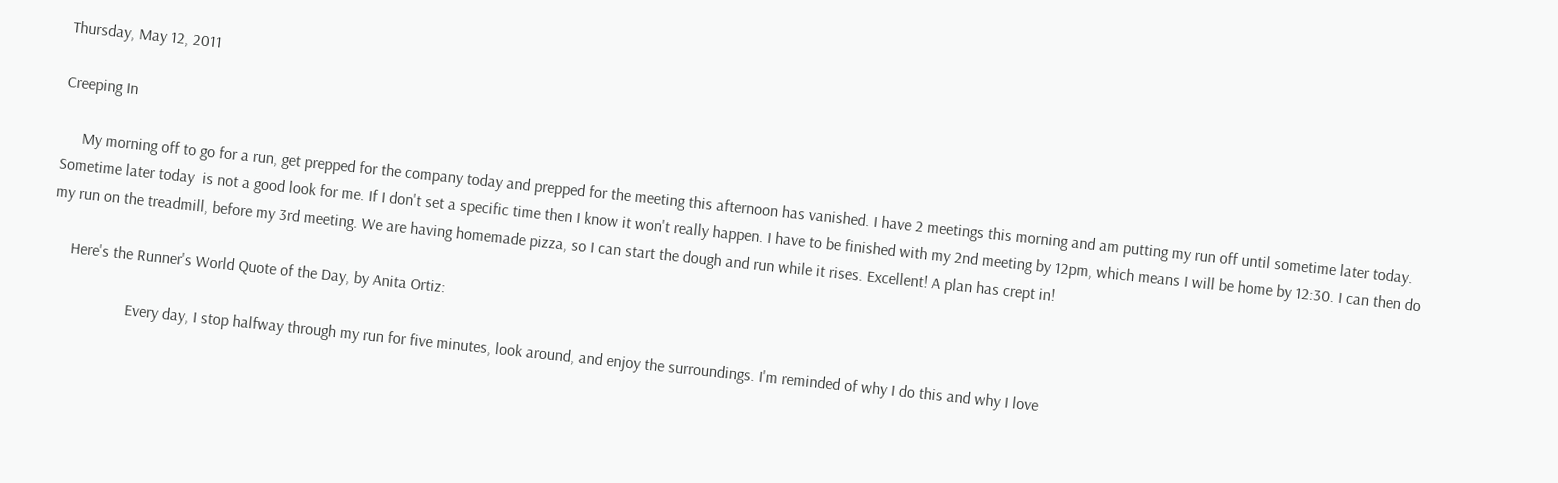Thursday, May 12, 2011

Creeping In

     My morning off to go for a run, get prepped for the company today and prepped for the meeting this afternoon has vanished. I have 2 meetings this morning and am putting my run off until sometime later today. Sometime later today  is not a good look for me. If I don't set a specific time then I know it won't really happen. I have to be finished with my 2nd meeting by 12pm, which means I will be home by 12:30. I can then do my run on the treadmill, before my 3rd meeting. We are having homemade pizza, so I can start the dough and run while it rises. Excellent! A plan has crept in!

     Here's the Runner's World Quote of the Day, by Anita Ortiz:

                    Every day, I stop halfway through my run for five minutes, look around, and enjoy the surroundings. I'm reminded of why I do this and why I love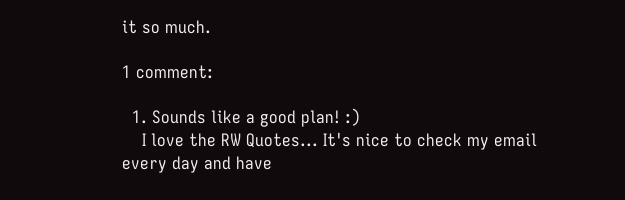it so much.

1 comment:

  1. Sounds like a good plan! :)
    I love the RW Quotes... It's nice to check my email every day and have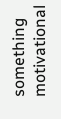something motivational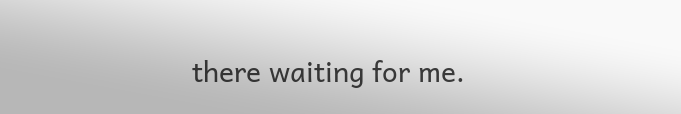there waiting for me.